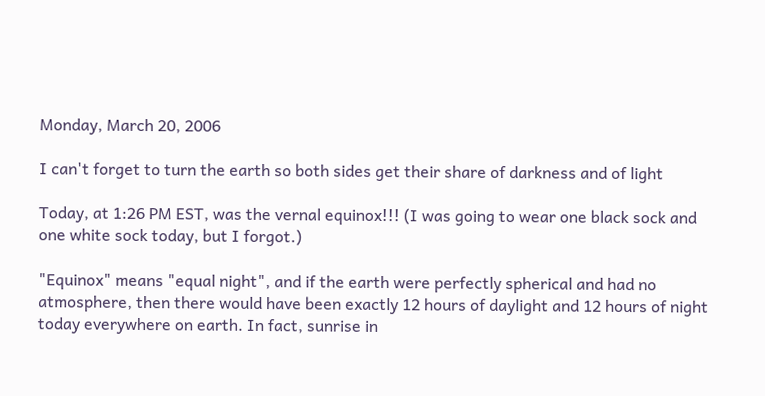Monday, March 20, 2006

I can't forget to turn the earth so both sides get their share of darkness and of light

Today, at 1:26 PM EST, was the vernal equinox!!! (I was going to wear one black sock and one white sock today, but I forgot.)

"Equinox" means "equal night", and if the earth were perfectly spherical and had no atmosphere, then there would have been exactly 12 hours of daylight and 12 hours of night today everywhere on earth. In fact, sunrise in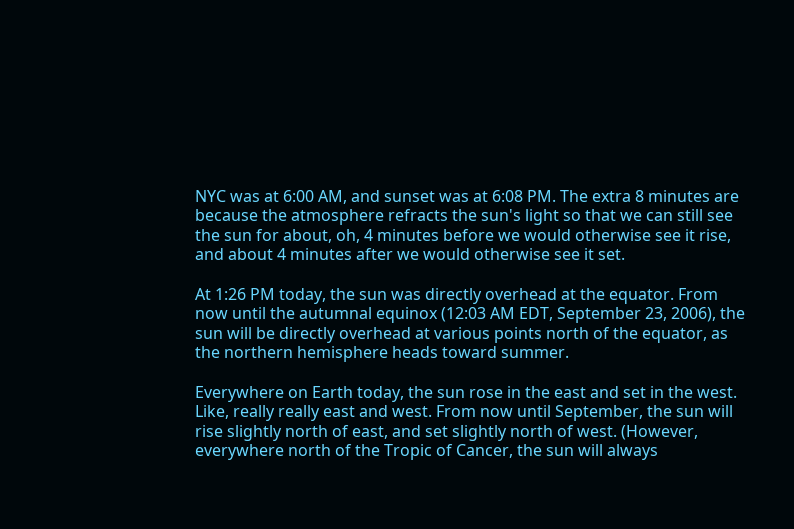NYC was at 6:00 AM, and sunset was at 6:08 PM. The extra 8 minutes are because the atmosphere refracts the sun's light so that we can still see the sun for about, oh, 4 minutes before we would otherwise see it rise, and about 4 minutes after we would otherwise see it set.

At 1:26 PM today, the sun was directly overhead at the equator. From now until the autumnal equinox (12:03 AM EDT, September 23, 2006), the sun will be directly overhead at various points north of the equator, as the northern hemisphere heads toward summer.

Everywhere on Earth today, the sun rose in the east and set in the west. Like, really really east and west. From now until September, the sun will rise slightly north of east, and set slightly north of west. (However, everywhere north of the Tropic of Cancer, the sun will always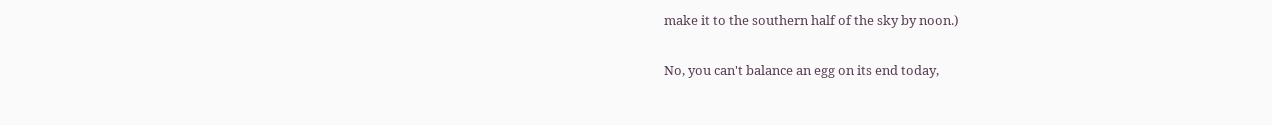make it to the southern half of the sky by noon.)

No, you can't balance an egg on its end today,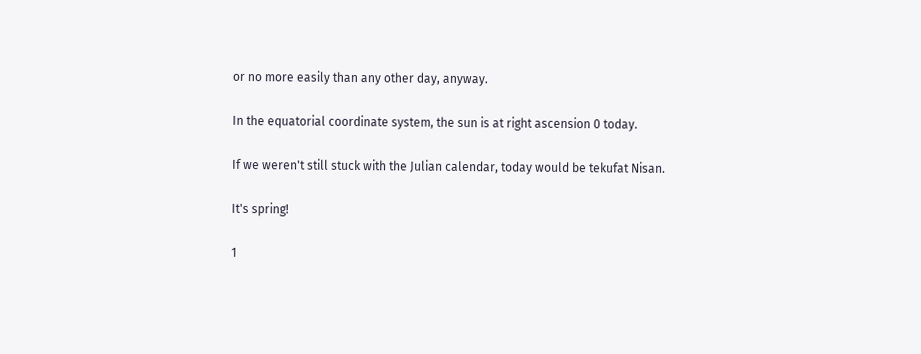or no more easily than any other day, anyway.

In the equatorial coordinate system, the sun is at right ascension 0 today.

If we weren't still stuck with the Julian calendar, today would be tekufat Nisan.

It's spring!

1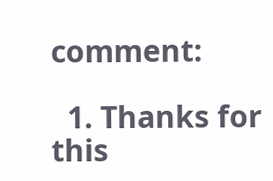comment:

  1. Thanks for this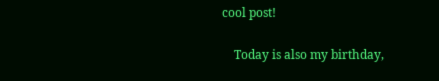cool post!

    Today is also my birthday,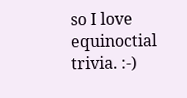so I love equinoctial trivia. :-)